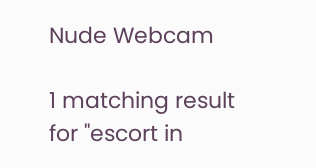Nude Webcam

1 matching result for "escort in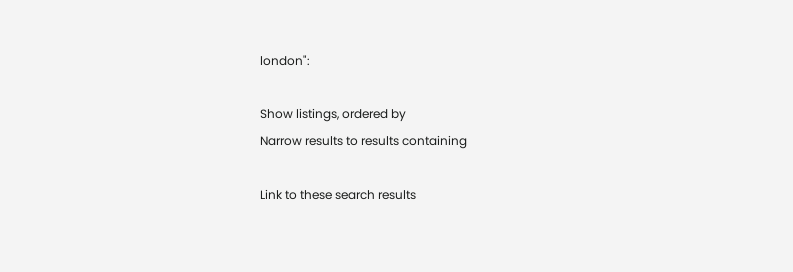london":

Show listings, ordered by
Narrow results to results containing

Link to these search results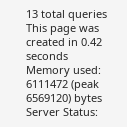13 total queries
This page was created in 0.42 seconds
Memory used: 6111472 (peak 6569120) bytes
Server Status: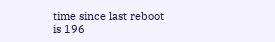time since last reboot is 196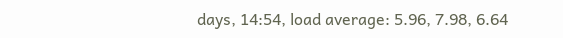days, 14:54, load average: 5.96, 7.98, 6.64